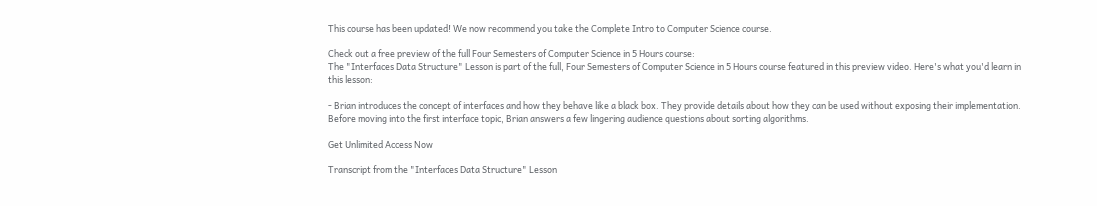This course has been updated! We now recommend you take the Complete Intro to Computer Science course.

Check out a free preview of the full Four Semesters of Computer Science in 5 Hours course:
The "Interfaces Data Structure" Lesson is part of the full, Four Semesters of Computer Science in 5 Hours course featured in this preview video. Here's what you'd learn in this lesson:

- Brian introduces the concept of interfaces and how they behave like a black box. They provide details about how they can be used without exposing their implementation. Before moving into the first interface topic, Brian answers a few lingering audience questions about sorting algorithms.

Get Unlimited Access Now

Transcript from the "Interfaces Data Structure" Lesson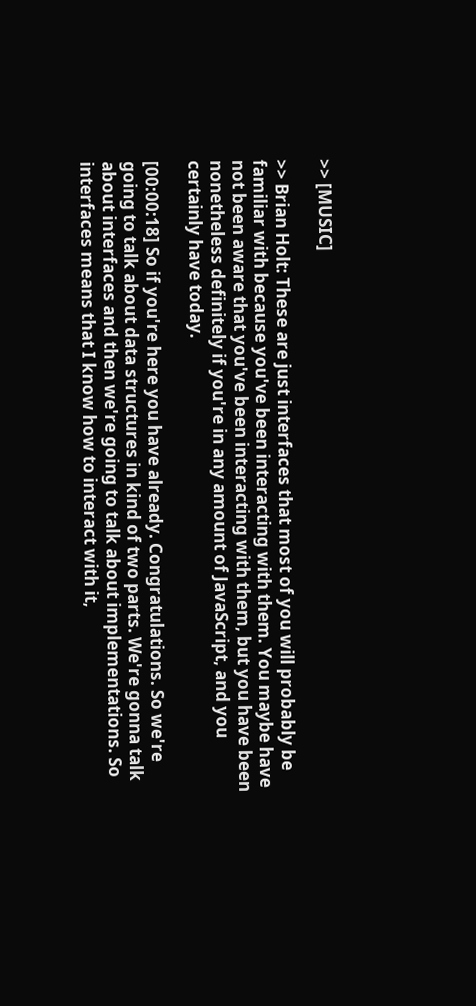>> [MUSIC]

>> Brian Holt: These are just interfaces that most of you will probably be familiar with because you've been interacting with them. You maybe have not been aware that you've been interacting with them, but you have been nonetheless definitely if you're in any amount of JavaScript, and you certainly have today.

[00:00:18] So if you're here you have already. Congratulations. So we're going to talk about data structures in kind of two parts. We're gonna talk about interfaces and then we're going to talk about implementations. So interfaces means that I know how to interact with it,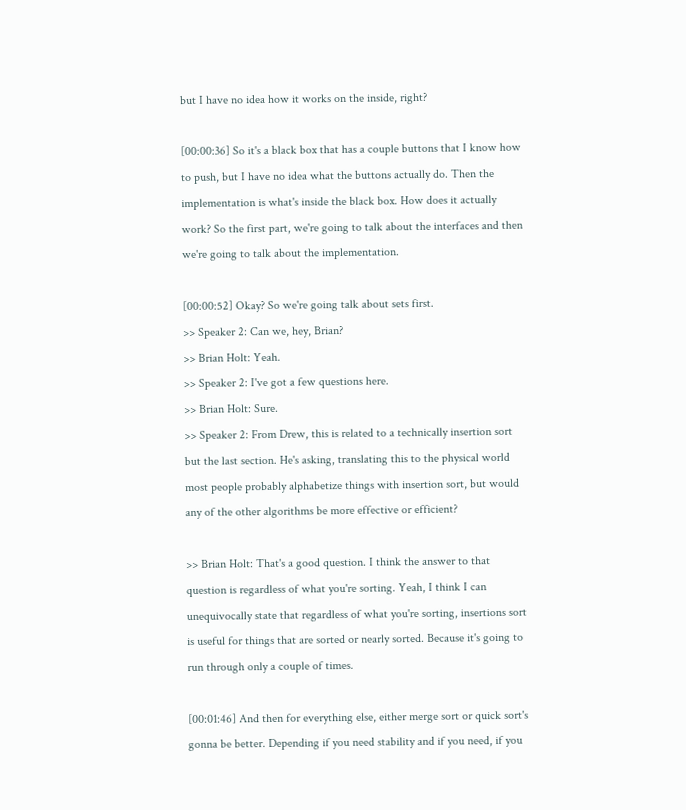but I have no idea how it works on the inside, right?

[00:00:36] So it's a black box that has a couple buttons that I know how to push, but I have no idea what the buttons actually do. Then the implementation is what's inside the black box. How does it actually work? So the first part, we're going to talk about the interfaces and then we're going to talk about the implementation.

[00:00:52] Okay? So we're going talk about sets first.
>> Speaker 2: Can we, hey, Brian?
>> Brian Holt: Yeah.
>> Speaker 2: I've got a few questions here.
>> Brian Holt: Sure.
>> Speaker 2: From Drew, this is related to a technically insertion sort but the last section. He's asking, translating this to the physical world most people probably alphabetize things with insertion sort, but would any of the other algorithms be more effective or efficient?

>> Brian Holt: That's a good question. I think the answer to that question is regardless of what you're sorting. Yeah, I think I can unequivocally state that regardless of what you're sorting, insertions sort is useful for things that are sorted or nearly sorted. Because it's going to run through only a couple of times.

[00:01:46] And then for everything else, either merge sort or quick sort's gonna be better. Depending if you need stability and if you need, if you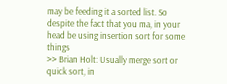may be feeding it a sorted list. So despite the fact that you ma, in your head be using insertion sort for some things
>> Brian Holt: Usually merge sort or quick sort, in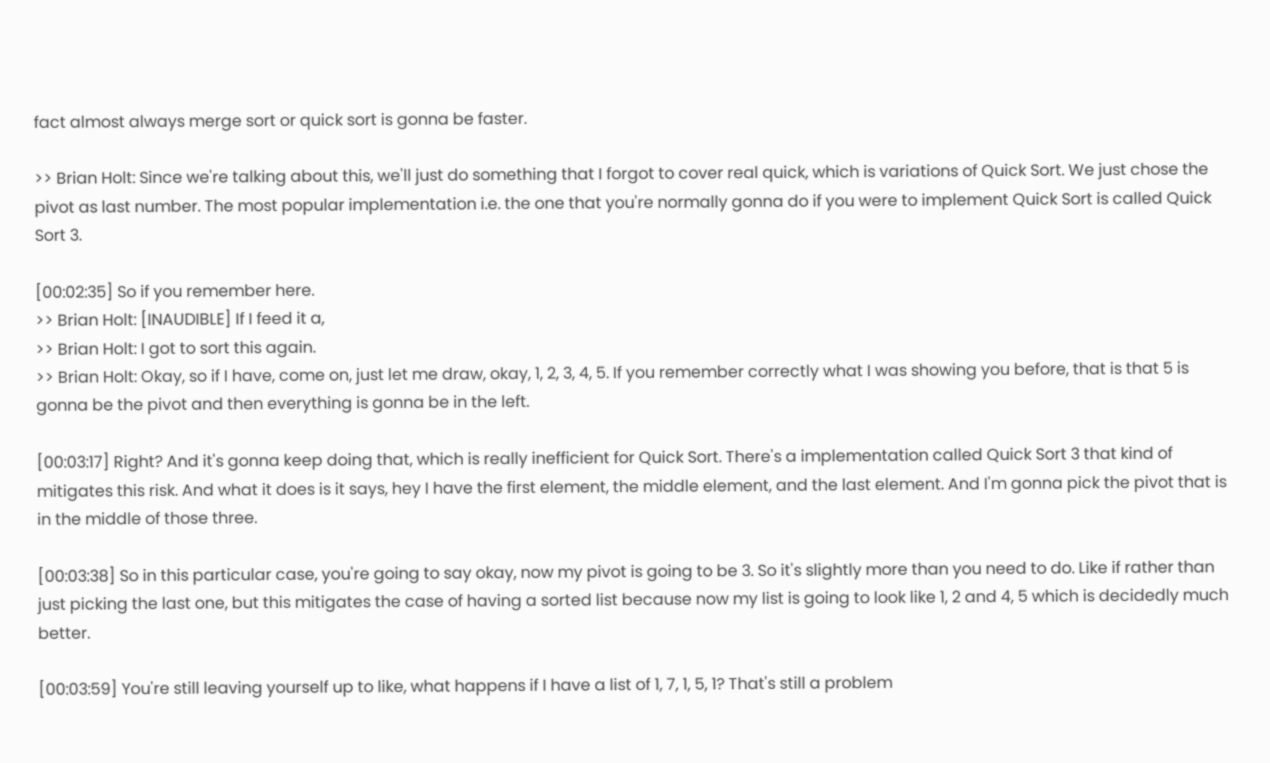fact almost always merge sort or quick sort is gonna be faster.

>> Brian Holt: Since we're talking about this, we'll just do something that I forgot to cover real quick, which is variations of Quick Sort. We just chose the pivot as last number. The most popular implementation i.e. the one that you're normally gonna do if you were to implement Quick Sort is called Quick Sort 3.

[00:02:35] So if you remember here.
>> Brian Holt: [INAUDIBLE] If I feed it a,
>> Brian Holt: I got to sort this again.
>> Brian Holt: Okay, so if I have, come on, just let me draw, okay, 1, 2, 3, 4, 5. If you remember correctly what I was showing you before, that is that 5 is gonna be the pivot and then everything is gonna be in the left.

[00:03:17] Right? And it's gonna keep doing that, which is really inefficient for Quick Sort. There's a implementation called Quick Sort 3 that kind of mitigates this risk. And what it does is it says, hey I have the first element, the middle element, and the last element. And I'm gonna pick the pivot that is in the middle of those three.

[00:03:38] So in this particular case, you're going to say okay, now my pivot is going to be 3. So it's slightly more than you need to do. Like if rather than just picking the last one, but this mitigates the case of having a sorted list because now my list is going to look like 1, 2 and 4, 5 which is decidedly much better.

[00:03:59] You're still leaving yourself up to like, what happens if I have a list of 1, 7, 1, 5, 1? That's still a problem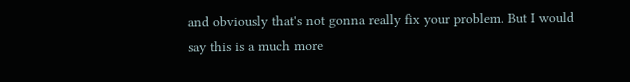and obviously that's not gonna really fix your problem. But I would say this is a much more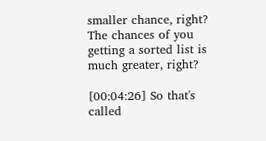smaller chance, right? The chances of you getting a sorted list is much greater, right?

[00:04:26] So that's called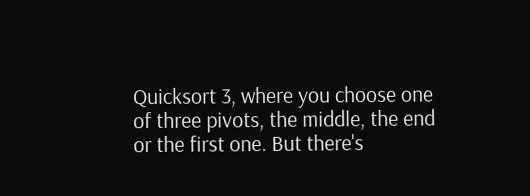Quicksort 3, where you choose one of three pivots, the middle, the end or the first one. But there's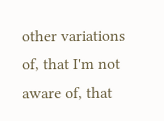other variations of, that I'm not aware of, that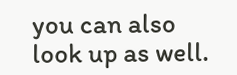you can also look up as well.